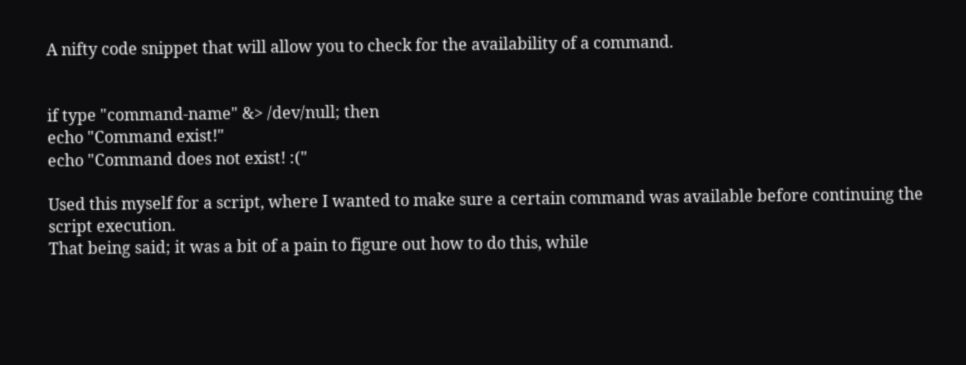A nifty code snippet that will allow you to check for the availability of a command.


if type "command-name" &> /dev/null; then
echo "Command exist!"
echo "Command does not exist! :("

Used this myself for a script, where I wanted to make sure a certain command was available before continuing the script execution.
That being said; it was a bit of a pain to figure out how to do this, while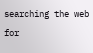searching the web for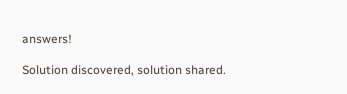answers!

Solution discovered, solution shared.